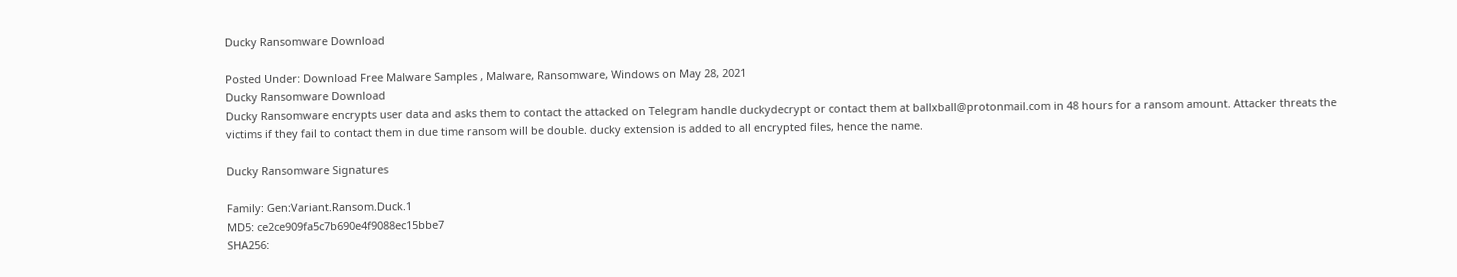Ducky Ransomware Download

Posted Under: Download Free Malware Samples , Malware, Ransomware, Windows on May 28, 2021
Ducky Ransomware Download
Ducky Ransomware encrypts user data and asks them to contact the attacked on Telegram handle duckydecrypt or contact them at ballxball@protonmail.com in 48 hours for a ransom amount. Attacker threats the victims if they fail to contact them in due time ransom will be double. ducky extension is added to all encrypted files, hence the name.

Ducky Ransomware Signatures

Family: Gen:Variant.Ransom.Duck.1
MD5: ce2ce909fa5c7b690e4f9088ec15bbe7
SHA256: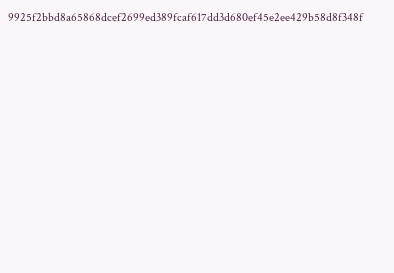9925f2bbd8a65868dcef2699ed389fcaf617dd3d680ef45e2ee429b58d8f348f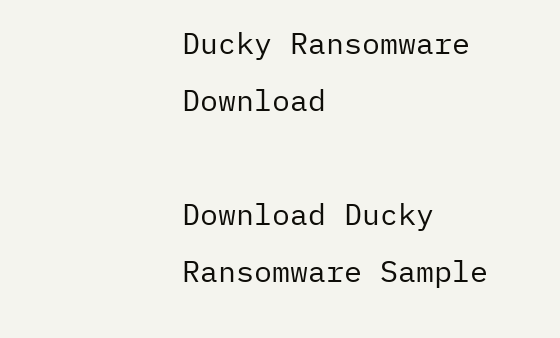Ducky Ransomware Download

Download Ducky Ransomware Sample